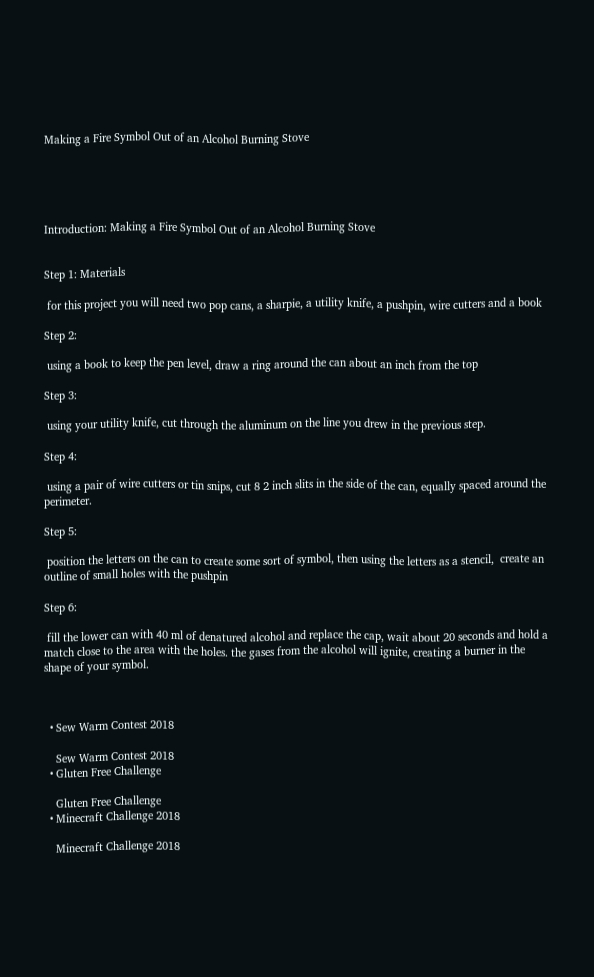Making a Fire Symbol Out of an Alcohol Burning Stove





Introduction: Making a Fire Symbol Out of an Alcohol Burning Stove


Step 1: Materials

 for this project you will need two pop cans, a sharpie, a utility knife, a pushpin, wire cutters and a book

Step 2:

 using a book to keep the pen level, draw a ring around the can about an inch from the top

Step 3:

 using your utility knife, cut through the aluminum on the line you drew in the previous step.

Step 4:

 using a pair of wire cutters or tin snips, cut 8 2 inch slits in the side of the can, equally spaced around the perimeter.

Step 5:

 position the letters on the can to create some sort of symbol, then using the letters as a stencil,  create an outline of small holes with the pushpin

Step 6:

 fill the lower can with 40 ml of denatured alcohol and replace the cap, wait about 20 seconds and hold a match close to the area with the holes. the gases from the alcohol will ignite, creating a burner in the shape of your symbol.



  • Sew Warm Contest 2018

    Sew Warm Contest 2018
  • Gluten Free Challenge

    Gluten Free Challenge
  • Minecraft Challenge 2018

    Minecraft Challenge 2018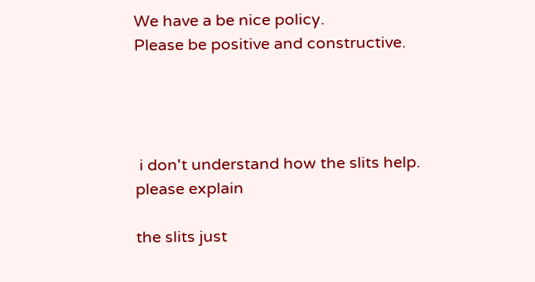We have a be nice policy.
Please be positive and constructive.




 i don't understand how the slits help. please explain

the slits just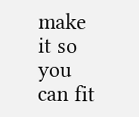make it so you can fit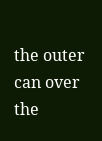the outer can over the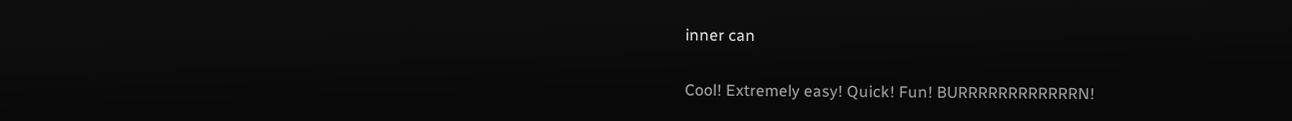inner can

Cool! Extremely easy! Quick! Fun! BURRRRRRRRRRRRN!